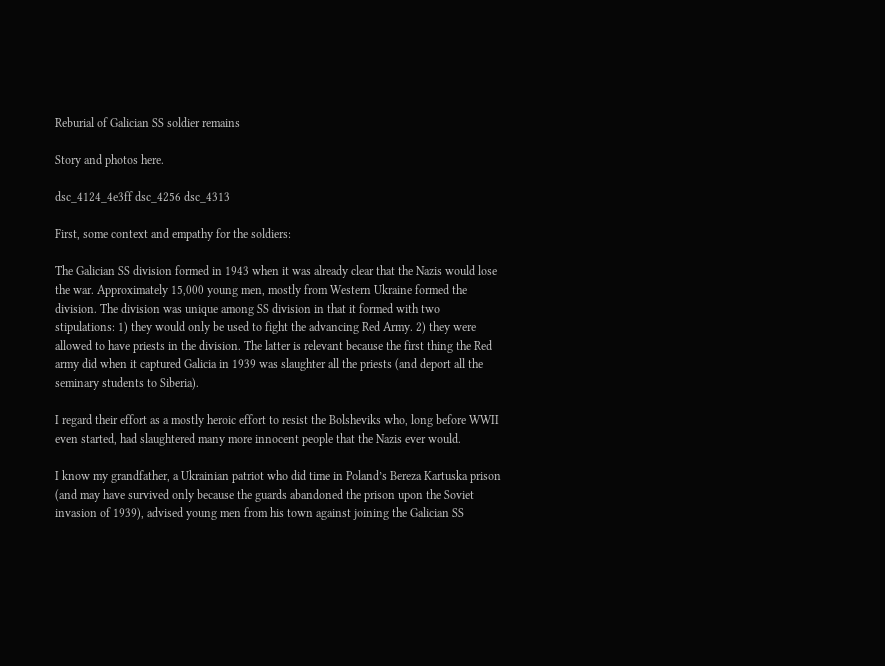Reburial of Galician SS soldier remains

Story and photos here.

dsc_4124_4e3ff dsc_4256 dsc_4313

First, some context and empathy for the soldiers:

The Galician SS division formed in 1943 when it was already clear that the Nazis would lose the war. Approximately 15,000 young men, mostly from Western Ukraine formed the division. The division was unique among SS division in that it formed with two stipulations: 1) they would only be used to fight the advancing Red Army. 2) they were allowed to have priests in the division. The latter is relevant because the first thing the Red army did when it captured Galicia in 1939 was slaughter all the priests (and deport all the seminary students to Siberia).

I regard their effort as a mostly heroic effort to resist the Bolsheviks who, long before WWII even started, had slaughtered many more innocent people that the Nazis ever would.

I know my grandfather, a Ukrainian patriot who did time in Poland’s Bereza Kartuska prison (and may have survived only because the guards abandoned the prison upon the Soviet invasion of 1939), advised young men from his town against joining the Galician SS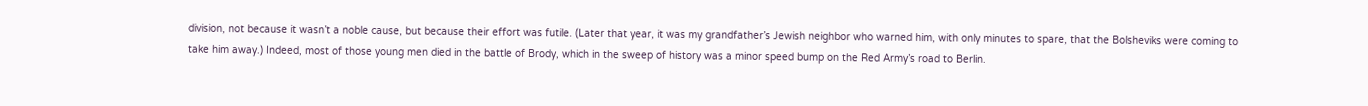division, not because it wasn’t a noble cause, but because their effort was futile. (Later that year, it was my grandfather’s Jewish neighbor who warned him, with only minutes to spare, that the Bolsheviks were coming to take him away.) Indeed, most of those young men died in the battle of Brody, which in the sweep of history was a minor speed bump on the Red Army’s road to Berlin.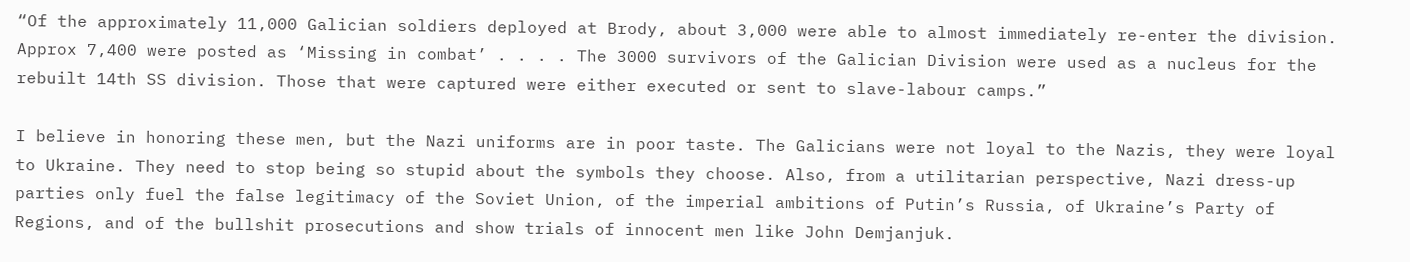“Of the approximately 11,000 Galician soldiers deployed at Brody, about 3,000 were able to almost immediately re-enter the division. Approx 7,400 were posted as ‘Missing in combat’ . . . . The 3000 survivors of the Galician Division were used as a nucleus for the rebuilt 14th SS division. Those that were captured were either executed or sent to slave-labour camps.”

I believe in honoring these men, but the Nazi uniforms are in poor taste. The Galicians were not loyal to the Nazis, they were loyal to Ukraine. They need to stop being so stupid about the symbols they choose. Also, from a utilitarian perspective, Nazi dress-up parties only fuel the false legitimacy of the Soviet Union, of the imperial ambitions of Putin’s Russia, of Ukraine’s Party of Regions, and of the bullshit prosecutions and show trials of innocent men like John Demjanjuk.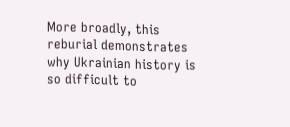More broadly, this reburial demonstrates why Ukrainian history is so difficult to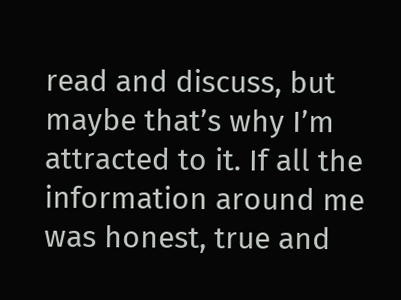read and discuss, but maybe that’s why I’m attracted to it. If all the information around me was honest, true and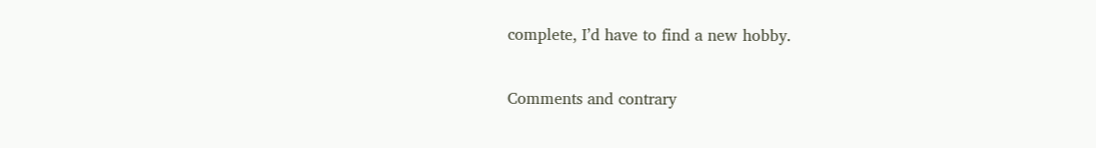complete, I’d have to find a new hobby.

Comments and contrary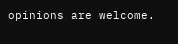opinions are welcome.